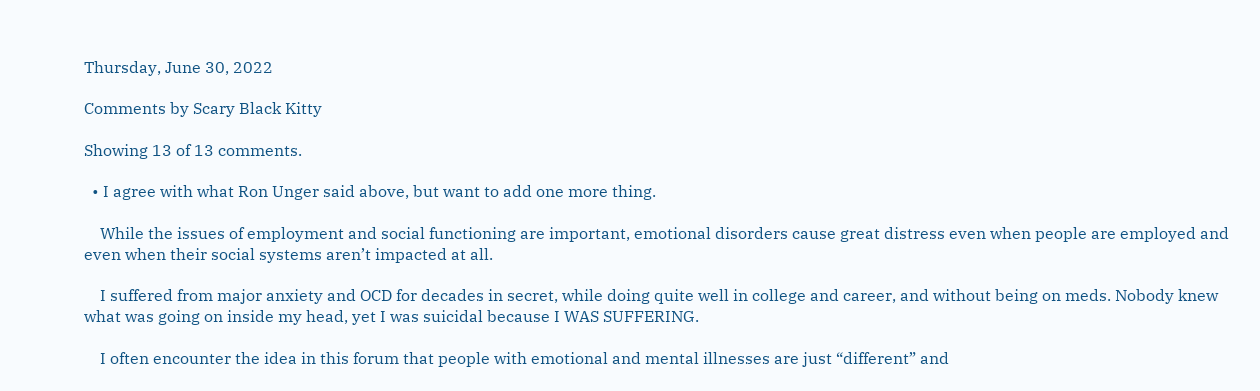Thursday, June 30, 2022

Comments by Scary Black Kitty

Showing 13 of 13 comments.

  • I agree with what Ron Unger said above, but want to add one more thing.

    While the issues of employment and social functioning are important, emotional disorders cause great distress even when people are employed and even when their social systems aren’t impacted at all.

    I suffered from major anxiety and OCD for decades in secret, while doing quite well in college and career, and without being on meds. Nobody knew what was going on inside my head, yet I was suicidal because I WAS SUFFERING.

    I often encounter the idea in this forum that people with emotional and mental illnesses are just “different” and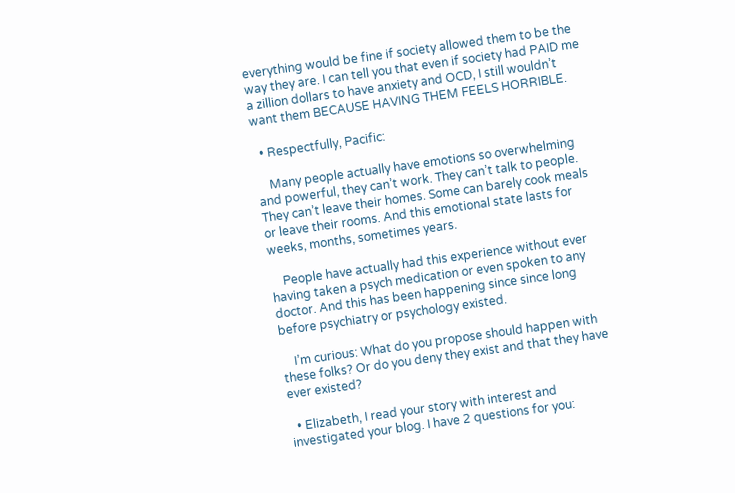everything would be fine if society allowed them to be the way they are. I can tell you that even if society had PAID me a zillion dollars to have anxiety and OCD, I still wouldn’t want them BECAUSE HAVING THEM FEELS HORRIBLE.

  • Respectfully, Pacific:

    Many people actually have emotions so overwhelming and powerful, they can’t work. They can’t talk to people. They can’t leave their homes. Some can barely cook meals or leave their rooms. And this emotional state lasts for weeks, months, sometimes years.

    People have actually had this experience without ever having taken a psych medication or even spoken to any doctor. And this has been happening since since long before psychiatry or psychology existed.

    I’m curious: What do you propose should happen with these folks? Or do you deny they exist and that they have ever existed?

  • Elizabeth, I read your story with interest and investigated your blog. I have 2 questions for you: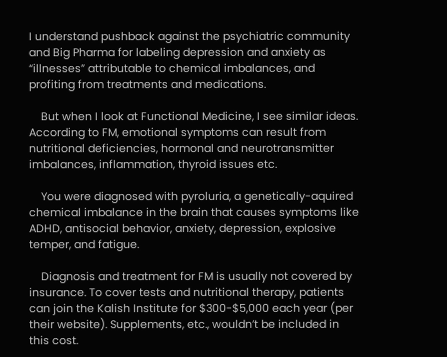I understand pushback against the psychiatric community and Big Pharma for labeling depression and anxiety as “illnesses” attributable to chemical imbalances, and profiting from treatments and medications.

    But when I look at Functional Medicine, I see similar ideas. According to FM, emotional symptoms can result from nutritional deficiencies, hormonal and neurotransmitter imbalances, inflammation, thyroid issues etc.

    You were diagnosed with pyroluria, a genetically-aquired chemical imbalance in the brain that causes symptoms like ADHD, antisocial behavior, anxiety, depression, explosive temper, and fatigue.

    Diagnosis and treatment for FM is usually not covered by insurance. To cover tests and nutritional therapy, patients can join the Kalish Institute for $300-$5,000 each year (per their website). Supplements, etc., wouldn’t be included in this cost.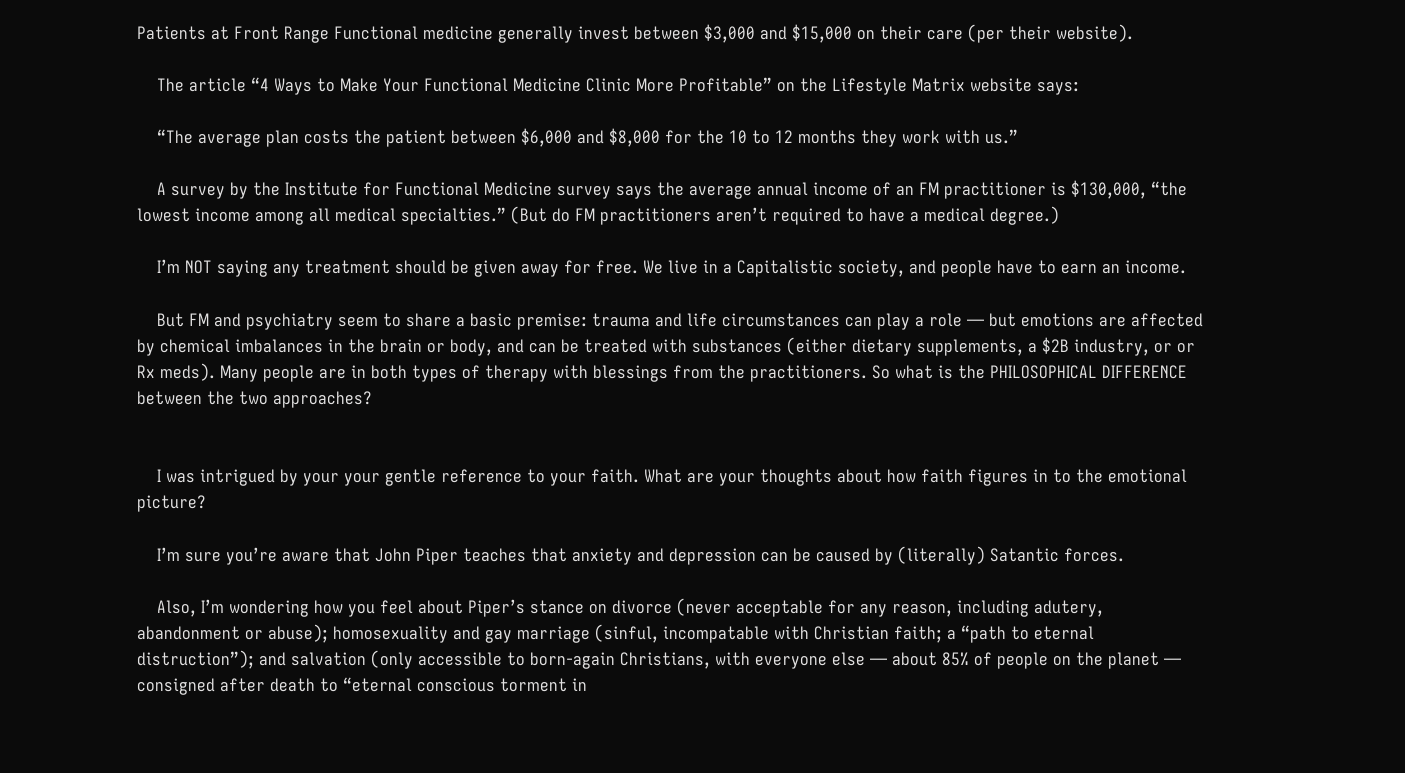Patients at Front Range Functional medicine generally invest between $3,000 and $15,000 on their care (per their website).

    The article “4 Ways to Make Your Functional Medicine Clinic More Profitable” on the Lifestyle Matrix website says:

    “The average plan costs the patient between $6,000 and $8,000 for the 10 to 12 months they work with us.”

    A survey by the Institute for Functional Medicine survey says the average annual income of an FM practitioner is $130,000, “the lowest income among all medical specialties.” (But do FM practitioners aren’t required to have a medical degree.)

    I’m NOT saying any treatment should be given away for free. We live in a Capitalistic society, and people have to earn an income.

    But FM and psychiatry seem to share a basic premise: trauma and life circumstances can play a role — but emotions are affected by chemical imbalances in the brain or body, and can be treated with substances (either dietary supplements, a $2B industry, or or Rx meds). Many people are in both types of therapy with blessings from the practitioners. So what is the PHILOSOPHICAL DIFFERENCE between the two approaches?


    I was intrigued by your your gentle reference to your faith. What are your thoughts about how faith figures in to the emotional picture?

    I’m sure you’re aware that John Piper teaches that anxiety and depression can be caused by (literally) Satantic forces.

    Also, I’m wondering how you feel about Piper’s stance on divorce (never acceptable for any reason, including adutery, abandonment or abuse); homosexuality and gay marriage (sinful, incompatable with Christian faith; a “path to eternal distruction”); and salvation (only accessible to born-again Christians, with everyone else — about 85% of people on the planet — consigned after death to “eternal conscious torment in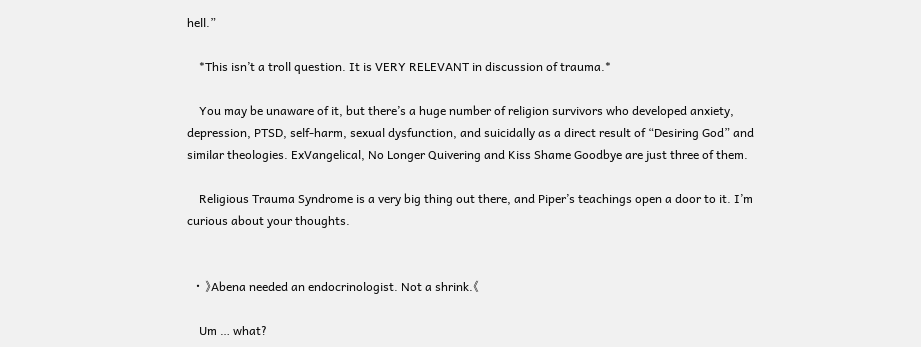hell.”

    *This isn’t a troll question. It is VERY RELEVANT in discussion of trauma.*

    You may be unaware of it, but there’s a huge number of religion survivors who developed anxiety, depression, PTSD, self-harm, sexual dysfunction, and suicidally as a direct result of “Desiring God” and similar theologies. ExVangelical, No Longer Quivering and Kiss Shame Goodbye are just three of them.

    Religious Trauma Syndrome is a very big thing out there, and Piper’s teachings open a door to it. I’m curious about your thoughts.


  • 》Abena needed an endocrinologist. Not a shrink.《

    Um … what?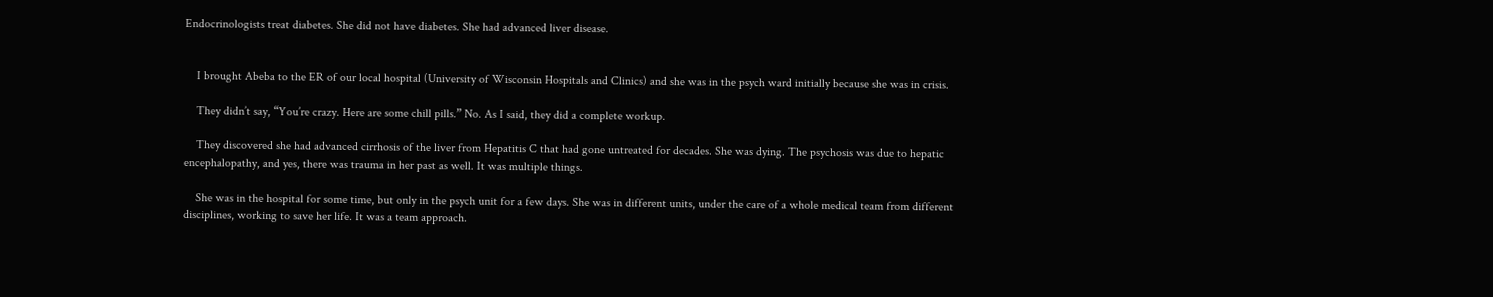Endocrinologists treat diabetes. She did not have diabetes. She had advanced liver disease.


    I brought Abeba to the ER of our local hospital (University of Wisconsin Hospitals and Clinics) and she was in the psych ward initially because she was in crisis.

    They didn’t say, “You’re crazy. Here are some chill pills.” No. As I said, they did a complete workup.

    They discovered she had advanced cirrhosis of the liver from Hepatitis C that had gone untreated for decades. She was dying. The psychosis was due to hepatic encephalopathy, and yes, there was trauma in her past as well. It was multiple things.

    She was in the hospital for some time, but only in the psych unit for a few days. She was in different units, under the care of a whole medical team from different disciplines, working to save her life. It was a team approach.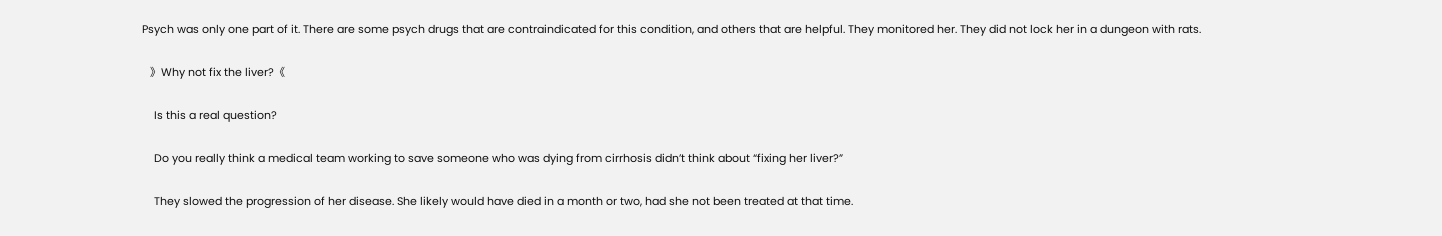Psych was only one part of it. There are some psych drugs that are contraindicated for this condition, and others that are helpful. They monitored her. They did not lock her in a dungeon with rats.

    》Why not fix the liver?《

    Is this a real question?

    Do you really think a medical team working to save someone who was dying from cirrhosis didn’t think about “fixing her liver?”

    They slowed the progression of her disease. She likely would have died in a month or two, had she not been treated at that time.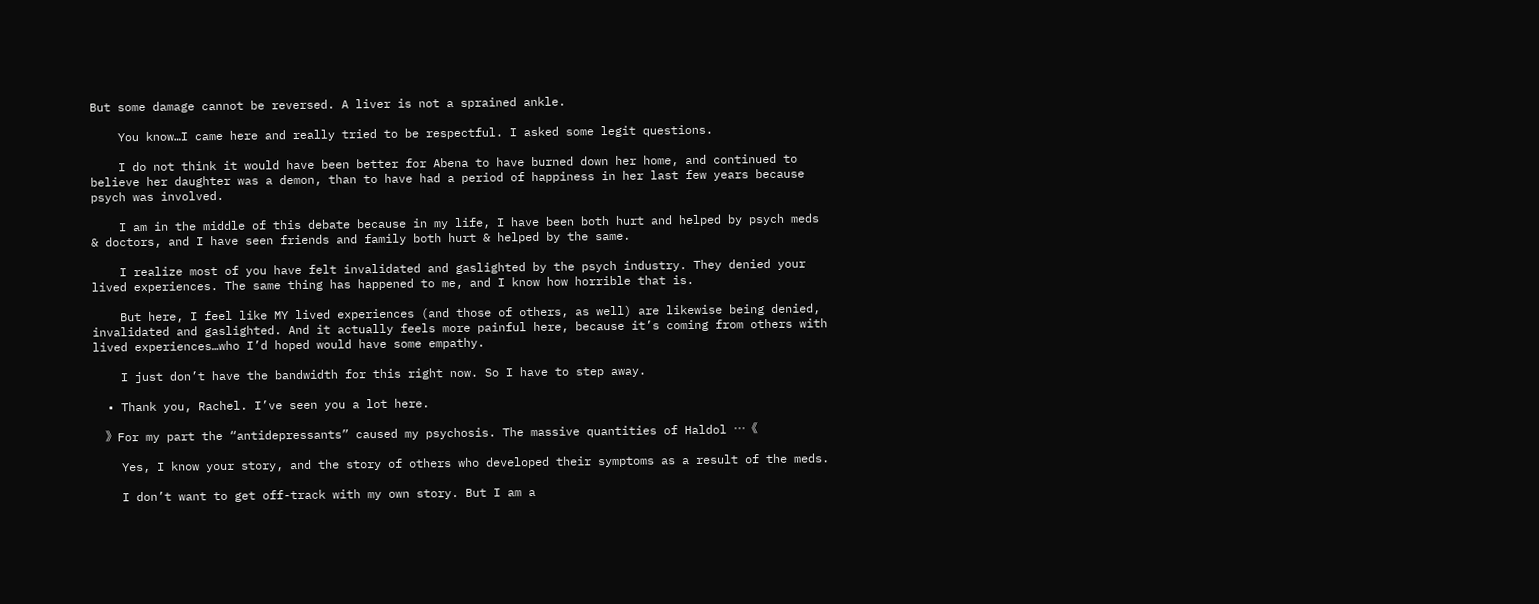But some damage cannot be reversed. A liver is not a sprained ankle.

    You know…I came here and really tried to be respectful. I asked some legit questions.

    I do not think it would have been better for Abena to have burned down her home, and continued to believe her daughter was a demon, than to have had a period of happiness in her last few years because psych was involved.

    I am in the middle of this debate because in my life, I have been both hurt and helped by psych meds & doctors, and I have seen friends and family both hurt & helped by the same.

    I realize most of you have felt invalidated and gaslighted by the psych industry. They denied your lived experiences. The same thing has happened to me, and I know how horrible that is.

    But here, I feel like MY lived experiences (and those of others, as well) are likewise being denied, invalidated and gaslighted. And it actually feels more painful here, because it’s coming from others with lived experiences…who I’d hoped would have some empathy.

    I just don’t have the bandwidth for this right now. So I have to step away.

  • Thank you, Rachel. I’ve seen you a lot here.

    》For my part the “antidepressants” caused my psychosis. The massive quantities of Haldol …《

    Yes, I know your story, and the story of others who developed their symptoms as a result of the meds.

    I don’t want to get off-track with my own story. But I am a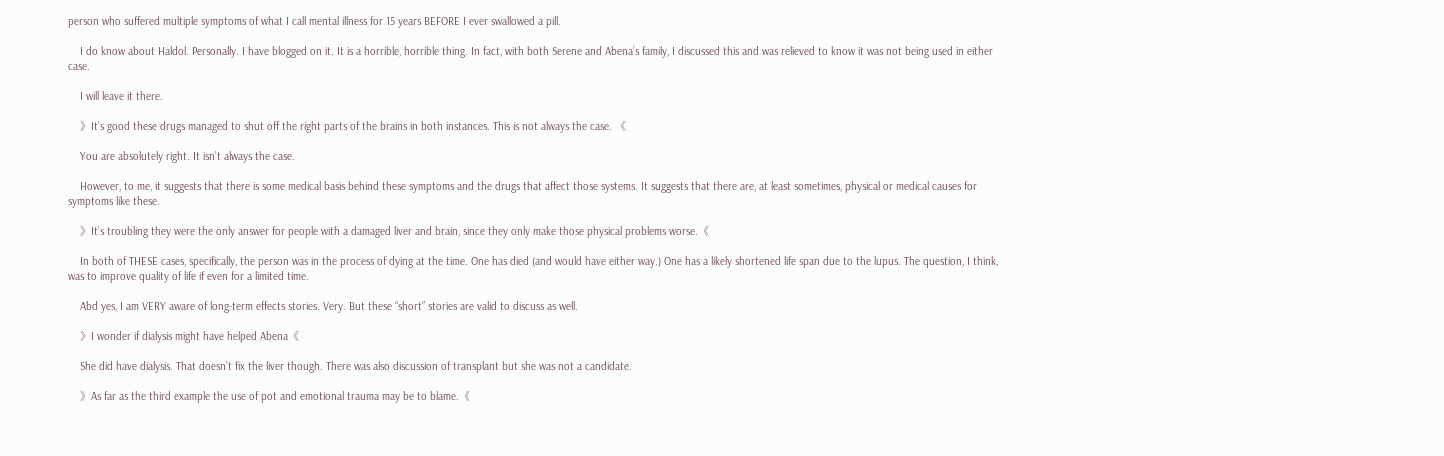person who suffered multiple symptoms of what I call mental illness for 15 years BEFORE I ever swallowed a pill.

    I do know about Haldol. Personally. I have blogged on it. It is a horrible, horrible thing. In fact, with both Serene and Abena’s family, I discussed this and was relieved to know it was not being used in either case.

    I will leave it there.

    》It’s good these drugs managed to shut off the right parts of the brains in both instances. This is not always the case. 《

    You are absolutely right. It isn’t always the case.

    However, to me, it suggests that there is some medical basis behind these symptoms and the drugs that affect those systems. It suggests that there are, at least sometimes, physical or medical causes for symptoms like these.

    》It’s troubling they were the only answer for people with a damaged liver and brain, since they only make those physical problems worse.《

    In both of THESE cases, specifically, the person was in the process of dying at the time. One has died (and would have either way.) One has a likely shortened life span due to the lupus. The question, I think, was to improve quality of life if even for a limited time.

    Abd yes, I am VERY aware of long-term effects stories. Very. But these “short” stories are valid to discuss as well.

    》I wonder if dialysis might have helped Abena《

    She did have dialysis. That doesn’t fix the liver though. There was also discussion of transplant but she was not a candidate.

    》As far as the third example the use of pot and emotional trauma may be to blame.《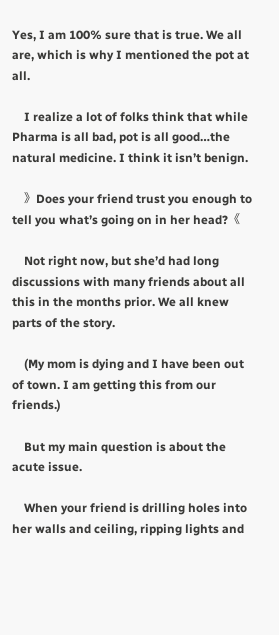Yes, I am 100% sure that is true. We all are, which is why I mentioned the pot at all.

    I realize a lot of folks think that while Pharma is all bad, pot is all good…the natural medicine. I think it isn’t benign.

    》Does your friend trust you enough to tell you what’s going on in her head?《

    Not right now, but she’d had long discussions with many friends about all this in the months prior. We all knew parts of the story.

    (My mom is dying and I have been out of town. I am getting this from our friends.)

    But my main question is about the acute issue.

    When your friend is drilling holes into her walls and ceiling, ripping lights and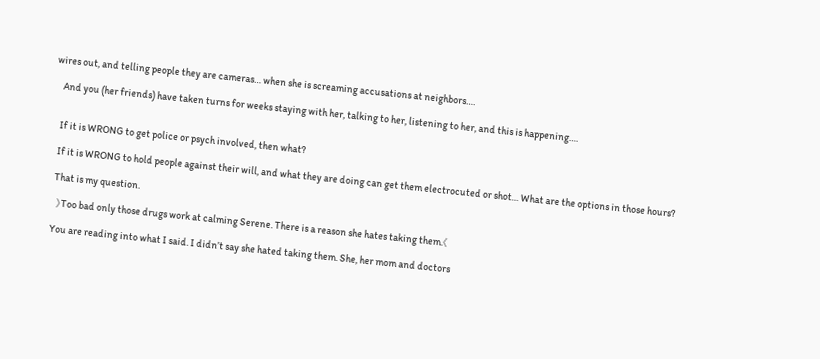wires out, and telling people they are cameras… when she is screaming accusations at neighbors….

    And you (her friends) have taken turns for weeks staying with her, talking to her, listening to her, and this is happening….


    If it is WRONG to get police or psych involved, then what?

    If it is WRONG to hold people against their will, and what they are doing can get them electrocuted or shot… What are the options in those hours?

    That is my question.

    》Too bad only those drugs work at calming Serene. There is a reason she hates taking them.《

    You are reading into what I said. I didn’t say she hated taking them. She, her mom and doctors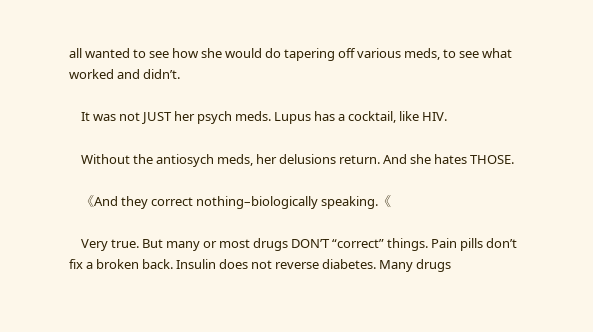all wanted to see how she would do tapering off various meds, to see what worked and didn’t.

    It was not JUST her psych meds. Lupus has a cocktail, like HIV.

    Without the antiosych meds, her delusions return. And she hates THOSE.

    《And they correct nothing–biologically speaking.《

    Very true. But many or most drugs DON’T “correct” things. Pain pills don’t fix a broken back. Insulin does not reverse diabetes. Many drugs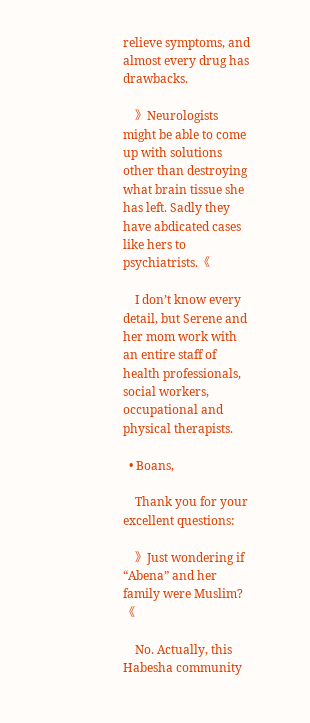relieve symptoms, and almost every drug has drawbacks.

    》Neurologists might be able to come up with solutions other than destroying what brain tissue she has left. Sadly they have abdicated cases like hers to psychiatrists.《

    I don’t know every detail, but Serene and her mom work with an entire staff of health professionals, social workers, occupational and physical therapists.

  • Boans,

    Thank you for your excellent questions:

    》Just wondering if “Abena” and her family were Muslim?《

    No. Actually, this Habesha community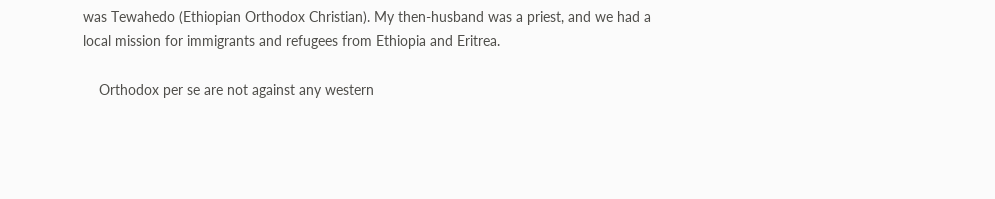was Tewahedo (Ethiopian Orthodox Christian). My then-husband was a priest, and we had a local mission for immigrants and refugees from Ethiopia and Eritrea.

    Orthodox per se are not against any western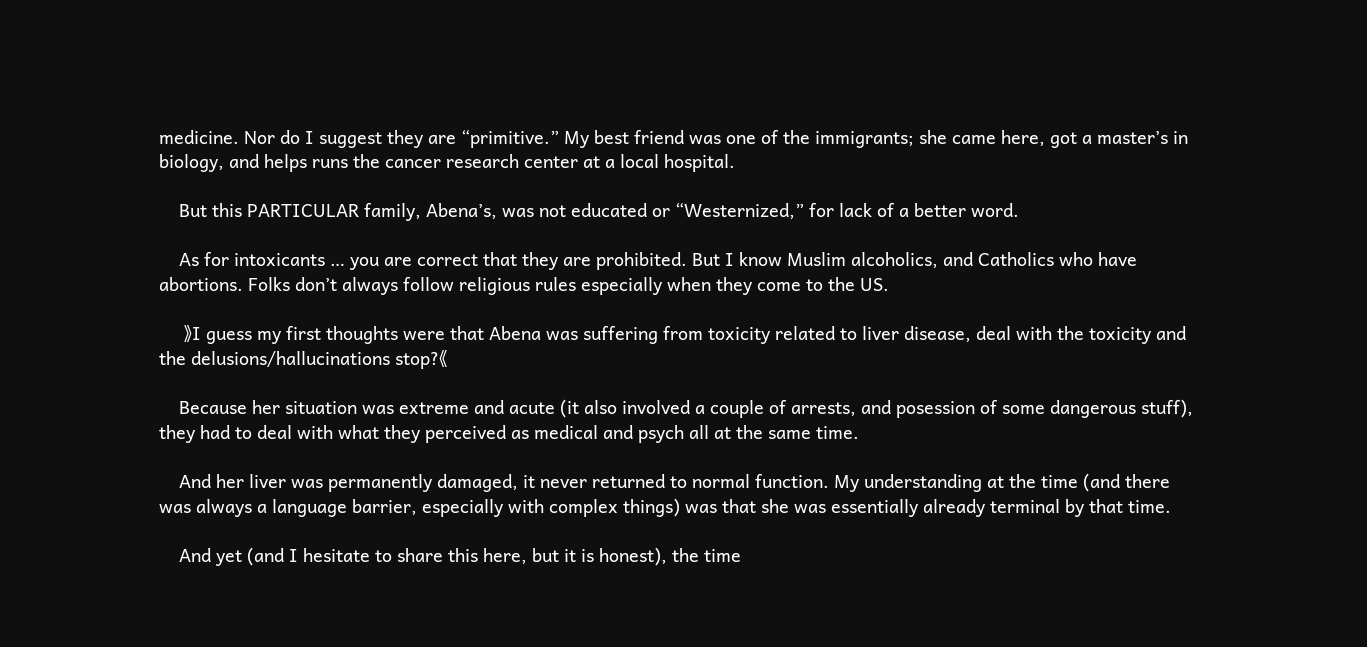medicine. Nor do I suggest they are “primitive.” My best friend was one of the immigrants; she came here, got a master’s in biology, and helps runs the cancer research center at a local hospital.

    But this PARTICULAR family, Abena’s, was not educated or “Westernized,” for lack of a better word.

    As for intoxicants … you are correct that they are prohibited. But I know Muslim alcoholics, and Catholics who have abortions. Folks don’t always follow religious rules especially when they come to the US.

    》I guess my first thoughts were that Abena was suffering from toxicity related to liver disease, deal with the toxicity and the delusions/hallucinations stop?《

    Because her situation was extreme and acute (it also involved a couple of arrests, and posession of some dangerous stuff), they had to deal with what they perceived as medical and psych all at the same time.

    And her liver was permanently damaged, it never returned to normal function. My understanding at the time (and there was always a language barrier, especially with complex things) was that she was essentially already terminal by that time.

    And yet (and I hesitate to share this here, but it is honest), the time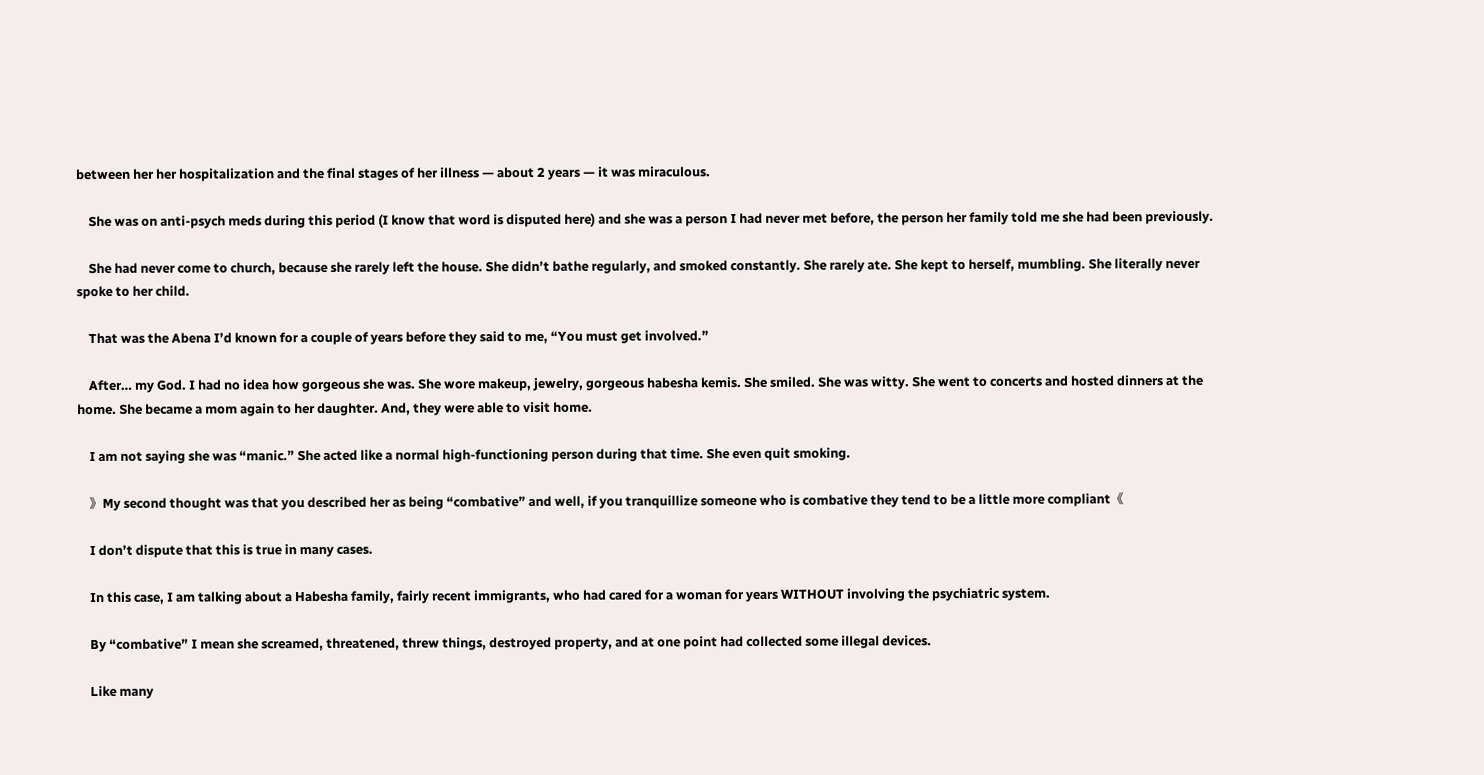between her her hospitalization and the final stages of her illness — about 2 years — it was miraculous.

    She was on anti-psych meds during this period (I know that word is disputed here) and she was a person I had never met before, the person her family told me she had been previously.

    She had never come to church, because she rarely left the house. She didn’t bathe regularly, and smoked constantly. She rarely ate. She kept to herself, mumbling. She literally never spoke to her child.

    That was the Abena I’d known for a couple of years before they said to me, “You must get involved.”

    After… my God. I had no idea how gorgeous she was. She wore makeup, jewelry, gorgeous habesha kemis. She smiled. She was witty. She went to concerts and hosted dinners at the home. She became a mom again to her daughter. And, they were able to visit home.

    I am not saying she was “manic.” She acted like a normal high-functioning person during that time. She even quit smoking.

    》My second thought was that you described her as being “combative” and well, if you tranquillize someone who is combative they tend to be a little more compliant《

    I don’t dispute that this is true in many cases.

    In this case, I am talking about a Habesha family, fairly recent immigrants, who had cared for a woman for years WITHOUT involving the psychiatric system.

    By “combative” I mean she screamed, threatened, threw things, destroyed property, and at one point had collected some illegal devices.

    Like many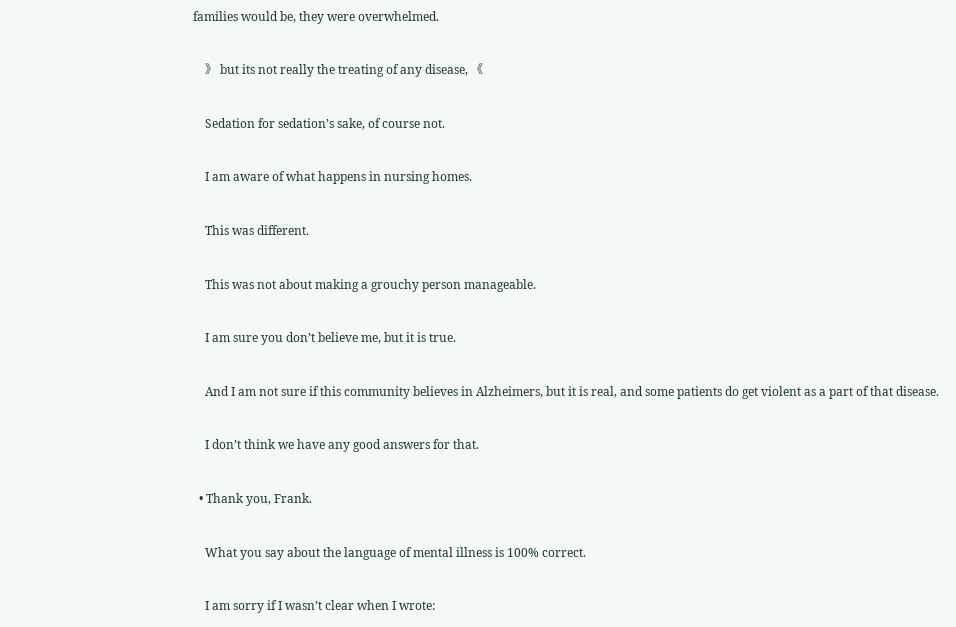families would be, they were overwhelmed.

    》 but its not really the treating of any disease, 《

    Sedation for sedation’s sake, of course not.

    I am aware of what happens in nursing homes.

    This was different.

    This was not about making a grouchy person manageable.

    I am sure you don’t believe me, but it is true.

    And I am not sure if this community believes in Alzheimers, but it is real, and some patients do get violent as a part of that disease.

    I don’t think we have any good answers for that.

  • Thank you, Frank.

    What you say about the language of mental illness is 100% correct.

    I am sorry if I wasn’t clear when I wrote: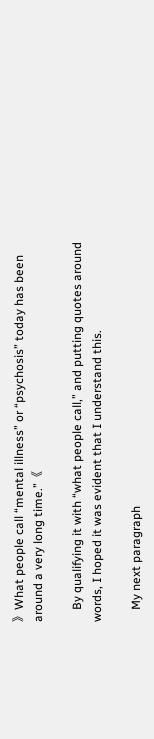》What people call “mental illness” or “psychosis” today has been around a very long time.”《

    By qualifying it with “what people call,” and putting quotes around words, I hoped it was evident that I understand this.

    My next paragraph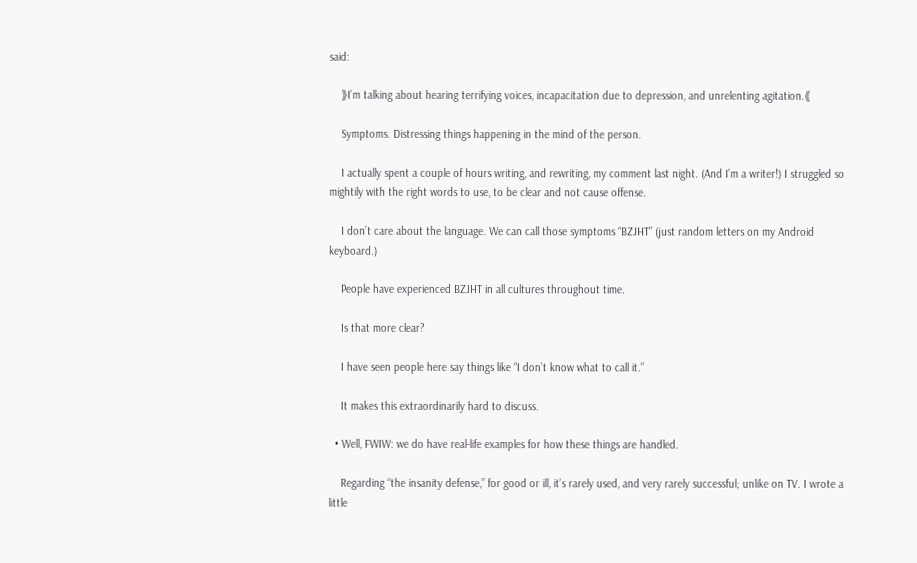said:

    》I’m talking about hearing terrifying voices, incapacitation due to depression, and unrelenting agitation.《

    Symptoms. Distressing things happening in the mind of the person.

    I actually spent a couple of hours writing, and rewriting, my comment last night. (And I’m a writer!) I struggled so mightily with the right words to use, to be clear and not cause offense.

    I don’t care about the language. We can call those symptoms “BZJHT” (just random letters on my Android keyboard.)

    People have experienced BZJHT in all cultures throughout time.

    Is that more clear?

    I have seen people here say things like “I don’t know what to call it.”

    It makes this extraordinarily hard to discuss.

  • Well, FWIW: we do have real-life examples for how these things are handled.

    Regarding “the insanity defense,” for good or ill, it’s rarely used, and very rarely successful; unlike on TV. I wrote a little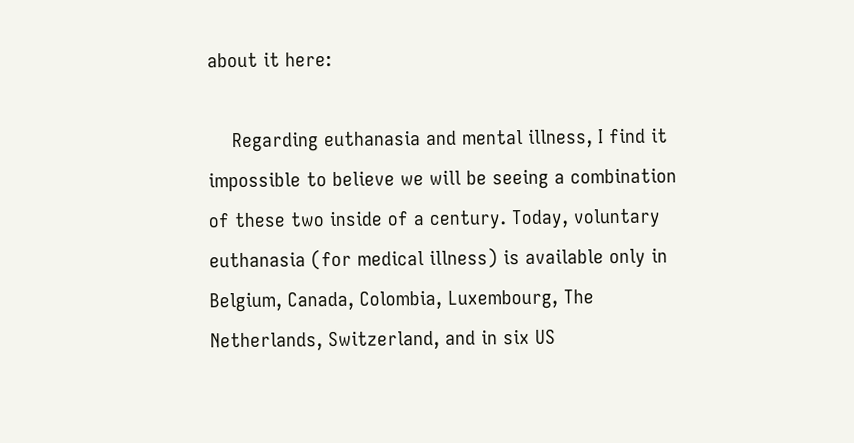about it here:

    Regarding euthanasia and mental illness, I find it impossible to believe we will be seeing a combination of these two inside of a century. Today, voluntary euthanasia (for medical illness) is available only in Belgium, Canada, Colombia, Luxembourg, The Netherlands, Switzerland, and in six US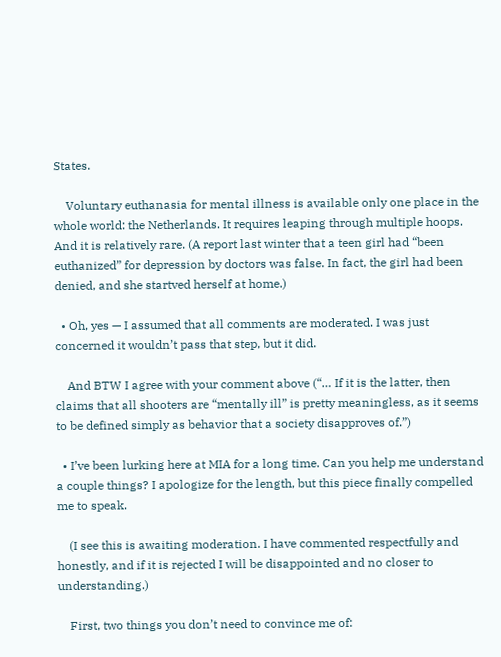States.

    Voluntary euthanasia for mental illness is available only one place in the whole world: the Netherlands. It requires leaping through multiple hoops. And it is relatively rare. (A report last winter that a teen girl had “been euthanized” for depression by doctors was false. In fact, the girl had been denied, and she startved herself at home.)

  • Oh, yes — I assumed that all comments are moderated. I was just concerned it wouldn’t pass that step, but it did.

    And BTW I agree with your comment above (“… If it is the latter, then claims that all shooters are “mentally ill” is pretty meaningless, as it seems to be defined simply as behavior that a society disapproves of.”)

  • I’ve been lurking here at MIA for a long time. Can you help me understand a couple things? I apologize for the length, but this piece finally compelled me to speak.

    (I see this is awaiting moderation. I have commented respectfully and honestly, and if it is rejected I will be disappointed and no closer to understanding.)

    First, two things you don’t need to convince me of: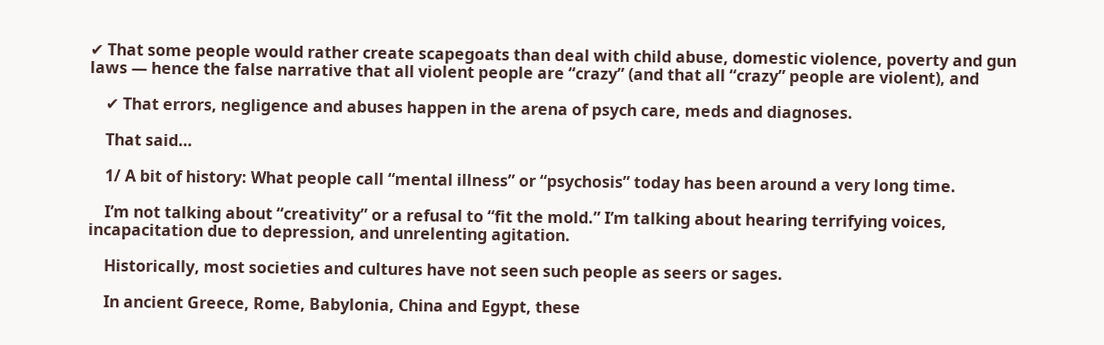✔ That some people would rather create scapegoats than deal with child abuse, domestic violence, poverty and gun laws — hence the false narrative that all violent people are “crazy” (and that all “crazy” people are violent), and

    ✔ That errors, negligence and abuses happen in the arena of psych care, meds and diagnoses.

    That said…

    1/ A bit of history: What people call “mental illness” or “psychosis” today has been around a very long time.

    I’m not talking about “creativity” or a refusal to “fit the mold.” I’m talking about hearing terrifying voices, incapacitation due to depression, and unrelenting agitation.

    Historically, most societies and cultures have not seen such people as seers or sages.

    In ancient Greece, Rome, Babylonia, China and Egypt, these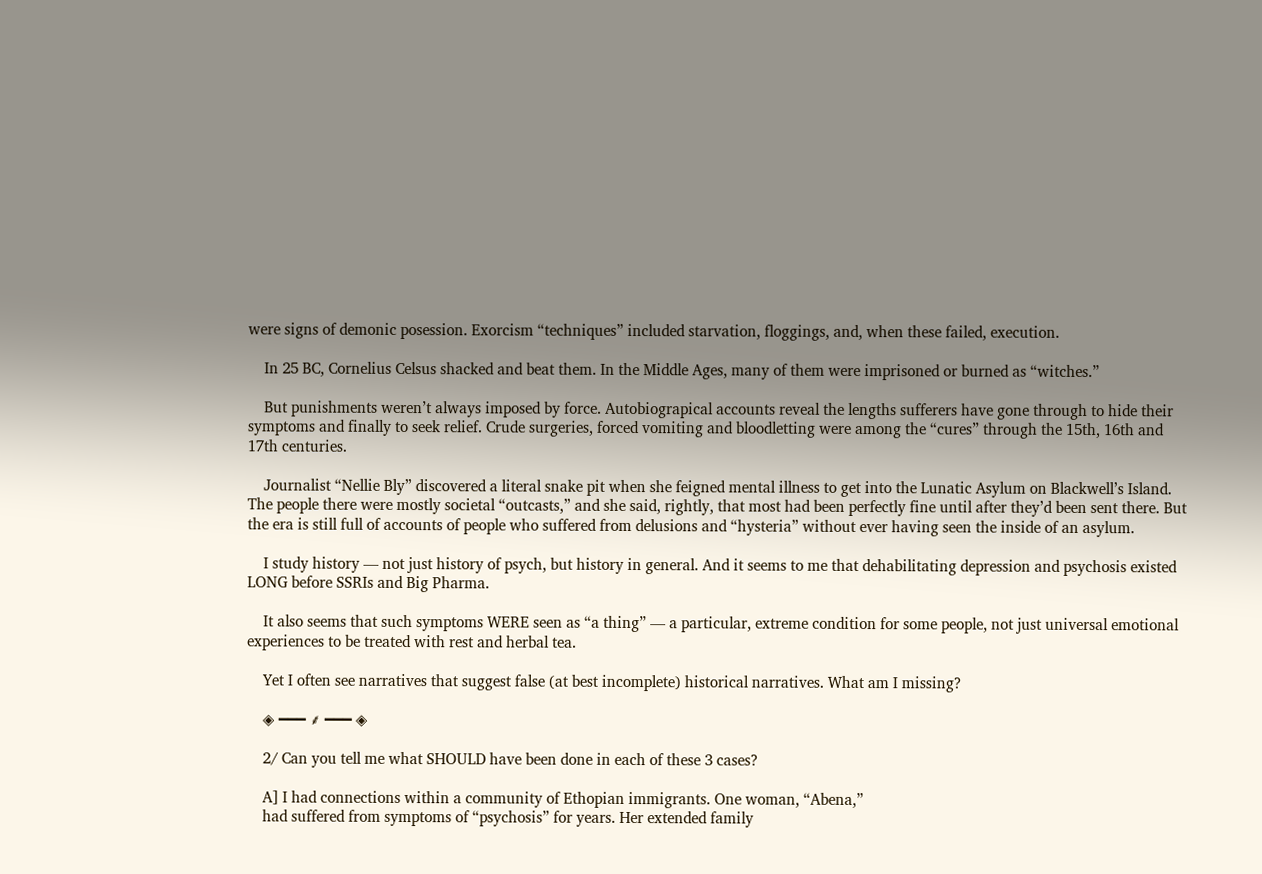were signs of demonic posession. Exorcism “techniques” included starvation, floggings, and, when these failed, execution.

    In 25 BC, Cornelius Celsus shacked and beat them. In the Middle Ages, many of them were imprisoned or burned as “witches.”

    But punishments weren’t always imposed by force. Autobiograpical accounts reveal the lengths sufferers have gone through to hide their symptoms and finally to seek relief. Crude surgeries, forced vomiting and bloodletting were among the “cures” through the 15th, 16th and 17th centuries.

    Journalist “Nellie Bly” discovered a literal snake pit when she feigned mental illness to get into the Lunatic Asylum on Blackwell’s Island. The people there were mostly societal “outcasts,” and she said, rightly, that most had been perfectly fine until after they’d been sent there. But the era is still full of accounts of people who suffered from delusions and “hysteria” without ever having seen the inside of an asylum.

    I study history — not just history of psych, but history in general. And it seems to me that dehabilitating depression and psychosis existed LONG before SSRIs and Big Pharma.

    It also seems that such symptoms WERE seen as “a thing” — a particular, extreme condition for some people, not just universal emotional experiences to be treated with rest and herbal tea.

    Yet I often see narratives that suggest false (at best incomplete) historical narratives. What am I missing?

    ◈ ━━━ ⸙ ━━━ ◈

    2/ Can you tell me what SHOULD have been done in each of these 3 cases?

    A] I had connections within a community of Ethopian immigrants. One woman, “Abena,”
    had suffered from symptoms of “psychosis” for years. Her extended family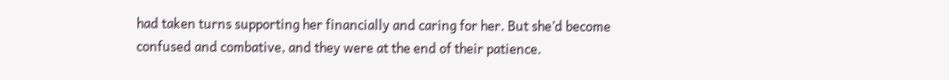had taken turns supporting her financially and caring for her. But she’d become confused and combative, and they were at the end of their patience.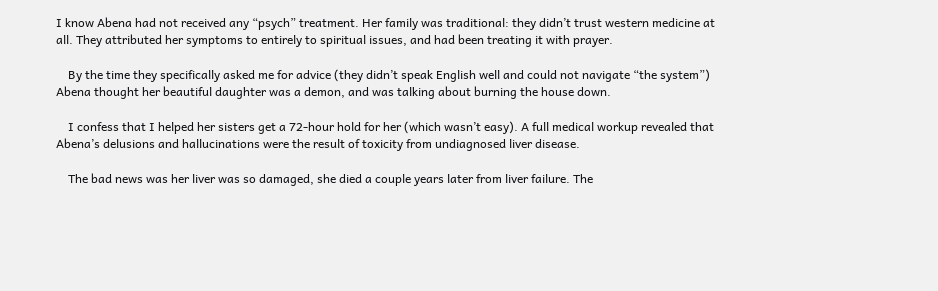I know Abena had not received any “psych” treatment. Her family was traditional: they didn’t trust western medicine at all. They attributed her symptoms to entirely to spiritual issues, and had been treating it with prayer.

    By the time they specifically asked me for advice (they didn’t speak English well and could not navigate “the system”) Abena thought her beautiful daughter was a demon, and was talking about burning the house down.

    I confess that I helped her sisters get a 72-hour hold for her (which wasn’t easy). A full medical workup revealed that Abena’s delusions and hallucinations were the result of toxicity from undiagnosed liver disease.

    The bad news was her liver was so damaged, she died a couple years later from liver failure. The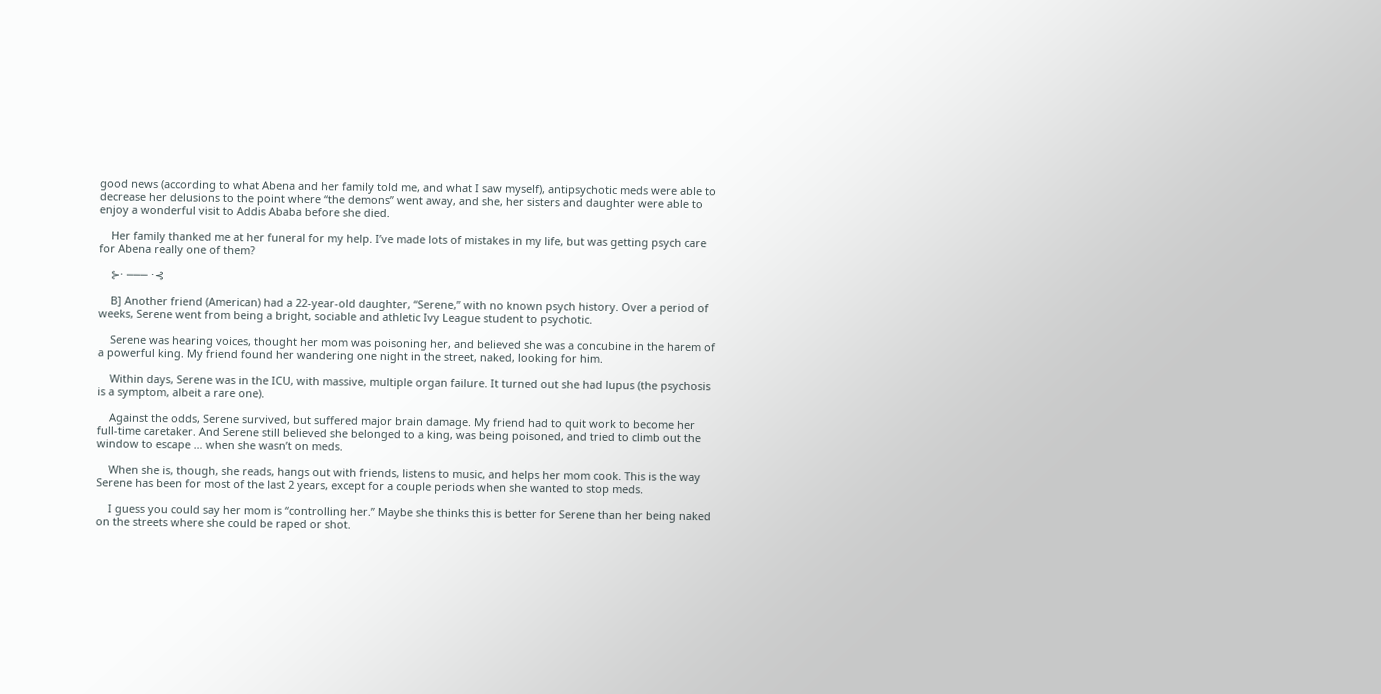good news (according to what Abena and her family told me, and what I saw myself), antipsychotic meds were able to decrease her delusions to the point where “the demons” went away, and she, her sisters and daughter were able to enjoy a wonderful visit to Addis Ababa before she died.

    Her family thanked me at her funeral for my help. I’ve made lots of mistakes in my life, but was getting psych care for Abena really one of them?

    ⊱⋅ ─── ⋅⊰

    B] Another friend (American) had a 22-year-old daughter, “Serene,” with no known psych history. Over a period of weeks, Serene went from being a bright, sociable and athletic Ivy League student to psychotic.

    Serene was hearing voices, thought her mom was poisoning her, and believed she was a concubine in the harem of a powerful king. My friend found her wandering one night in the street, naked, looking for him.

    Within days, Serene was in the ICU, with massive, multiple organ failure. It turned out she had lupus (the psychosis is a symptom, albeit a rare one).

    Against the odds, Serene survived, but suffered major brain damage. My friend had to quit work to become her full-time caretaker. And Serene still believed she belonged to a king, was being poisoned, and tried to climb out the window to escape … when she wasn’t on meds.

    When she is, though, she reads, hangs out with friends, listens to music, and helps her mom cook. This is the way Serene has been for most of the last 2 years, except for a couple periods when she wanted to stop meds.

    I guess you could say her mom is “controlling her.” Maybe she thinks this is better for Serene than her being naked on the streets where she could be raped or shot.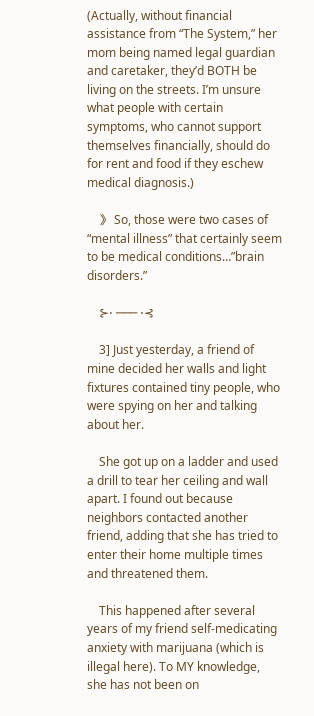(Actually, without financial assistance from “The System,” her mom being named legal guardian and caretaker, they’d BOTH be living on the streets. I’m unsure what people with certain symptoms, who cannot support themselves financially, should do for rent and food if they eschew medical diagnosis.)

    》 So, those were two cases of “mental illness” that certainly seem to be medical conditions…”brain disorders.”

    ⊱⋅ ─── ⋅⊰

    3] Just yesterday, a friend of mine decided her walls and light fixtures contained tiny people, who were spying on her and talking about her.

    She got up on a ladder and used a drill to tear her ceiling and wall apart. I found out because neighbors contacted another friend, adding that she has tried to enter their home multiple times and threatened them.

    This happened after several years of my friend self-medicating anxiety with marijuana (which is illegal here). To MY knowledge, she has not been on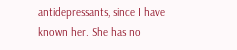antidepressants, since I have known her. She has no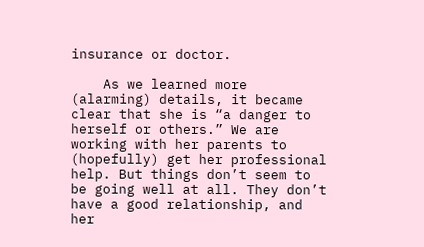insurance or doctor.

    As we learned more (alarming) details, it became clear that she is “a danger to herself or others.” We are working with her parents to (hopefully) get her professional help. But things don’t seem to be going well at all. They don’t have a good relationship, and her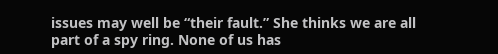issues may well be “their fault.” She thinks we are all part of a spy ring. None of us has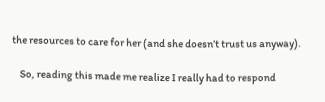the resources to care for her (and she doesn’t trust us anyway).

    So, reading this made me realize I really had to respond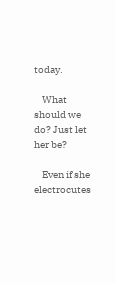today.

    What should we do? Just let her be?

    Even if she electrocutes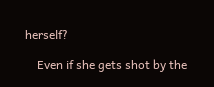herself?

    Even if she gets shot by the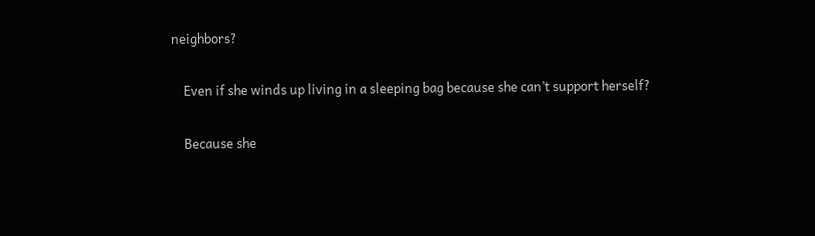neighbors?

    Even if she winds up living in a sleeping bag because she can’t support herself?

    Because she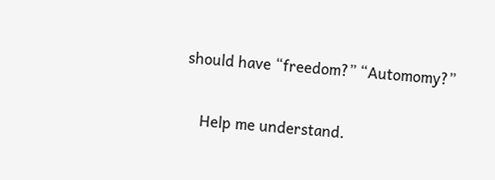should have “freedom?” “Automomy?”

    Help me understand.